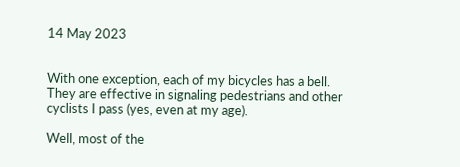14 May 2023


With one exception, each of my bicycles has a bell.  They are effective in signaling pedestrians and other cyclists I pass (yes, even at my age).

Well, most of the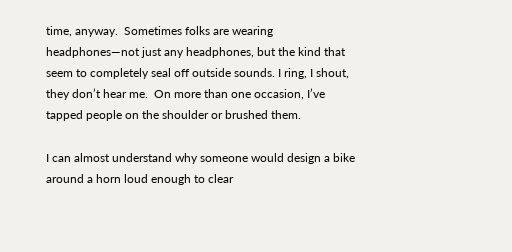time, anyway.  Sometimes folks are wearing headphones—not just any headphones, but the kind that seem to completely seal off outside sounds. I ring, I shout, they don’t hear me.  On more than one occasion, I’ve tapped people on the shoulder or brushed them.

I can almost understand why someone would design a bike around a horn loud enough to clear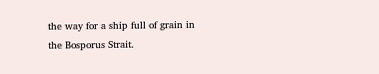the way for a ship full of grain in the Bosporus Strait.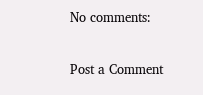No comments:

Post a Comment